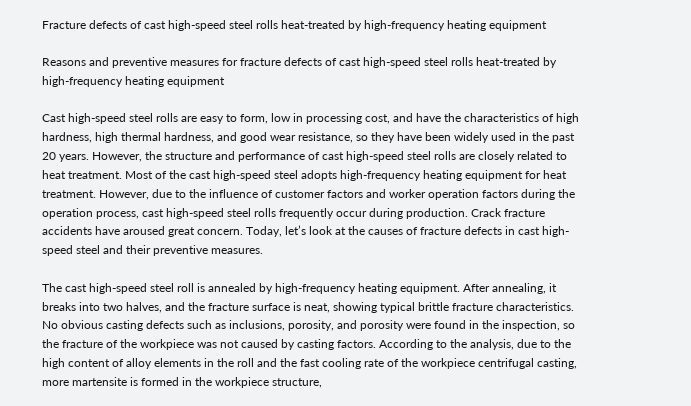Fracture defects of cast high-speed steel rolls heat-treated by high-frequency heating equipment

Reasons and preventive measures for fracture defects of cast high-speed steel rolls heat-treated by high-frequency heating equipment

Cast high-speed steel rolls are easy to form, low in processing cost, and have the characteristics of high hardness, high thermal hardness, and good wear resistance, so they have been widely used in the past 20 years. However, the structure and performance of cast high-speed steel rolls are closely related to heat treatment. Most of the cast high-speed steel adopts high-frequency heating equipment for heat treatment. However, due to the influence of customer factors and worker operation factors during the operation process, cast high-speed steel rolls frequently occur during production. Crack fracture accidents have aroused great concern. Today, let’s look at the causes of fracture defects in cast high-speed steel and their preventive measures.

The cast high-speed steel roll is annealed by high-frequency heating equipment. After annealing, it breaks into two halves, and the fracture surface is neat, showing typical brittle fracture characteristics. No obvious casting defects such as inclusions, porosity, and porosity were found in the inspection, so the fracture of the workpiece was not caused by casting factors. According to the analysis, due to the high content of alloy elements in the roll and the fast cooling rate of the workpiece centrifugal casting, more martensite is formed in the workpiece structure,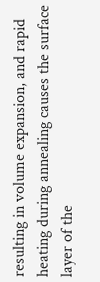resulting in volume expansion, and rapid heating during annealing causes the surface layer of the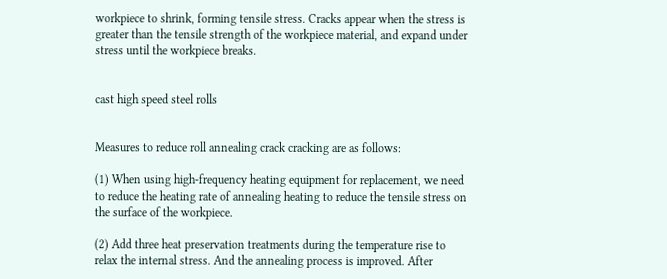workpiece to shrink, forming tensile stress. Cracks appear when the stress is greater than the tensile strength of the workpiece material, and expand under stress until the workpiece breaks.


cast high speed steel rolls


Measures to reduce roll annealing crack cracking are as follows:

(1) When using high-frequency heating equipment for replacement, we need to reduce the heating rate of annealing heating to reduce the tensile stress on the surface of the workpiece.

(2) Add three heat preservation treatments during the temperature rise to relax the internal stress. And the annealing process is improved. After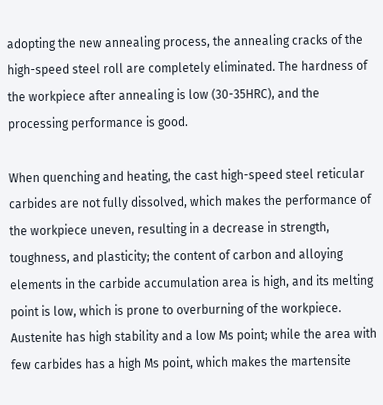adopting the new annealing process, the annealing cracks of the high-speed steel roll are completely eliminated. The hardness of the workpiece after annealing is low (30-35HRC), and the processing performance is good.

When quenching and heating, the cast high-speed steel reticular carbides are not fully dissolved, which makes the performance of the workpiece uneven, resulting in a decrease in strength, toughness, and plasticity; the content of carbon and alloying elements in the carbide accumulation area is high, and its melting point is low, which is prone to overburning of the workpiece. Austenite has high stability and a low Ms point; while the area with few carbides has a high Ms point, which makes the martensite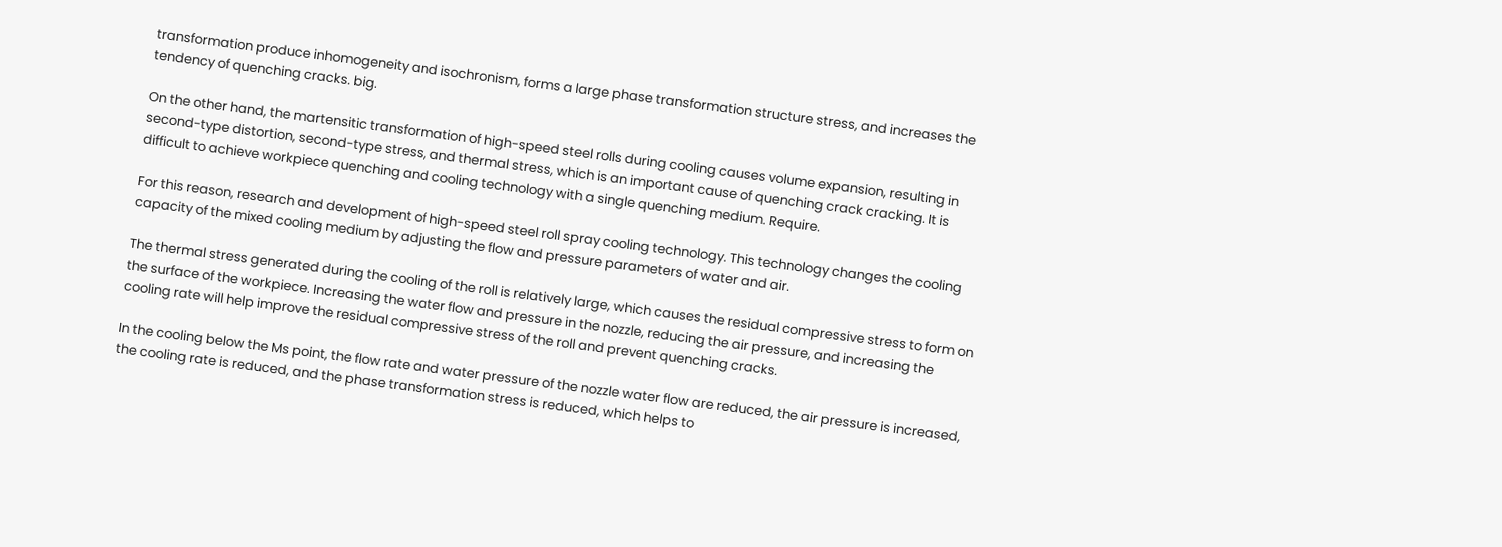transformation produce inhomogeneity and isochronism, forms a large phase transformation structure stress, and increases the tendency of quenching cracks. big.

On the other hand, the martensitic transformation of high-speed steel rolls during cooling causes volume expansion, resulting in second-type distortion, second-type stress, and thermal stress, which is an important cause of quenching crack cracking. It is difficult to achieve workpiece quenching and cooling technology with a single quenching medium. Require.

For this reason, research and development of high-speed steel roll spray cooling technology. This technology changes the cooling capacity of the mixed cooling medium by adjusting the flow and pressure parameters of water and air.

The thermal stress generated during the cooling of the roll is relatively large, which causes the residual compressive stress to form on the surface of the workpiece. Increasing the water flow and pressure in the nozzle, reducing the air pressure, and increasing the cooling rate will help improve the residual compressive stress of the roll and prevent quenching cracks.

In the cooling below the Ms point, the flow rate and water pressure of the nozzle water flow are reduced, the air pressure is increased, the cooling rate is reduced, and the phase transformation stress is reduced, which helps to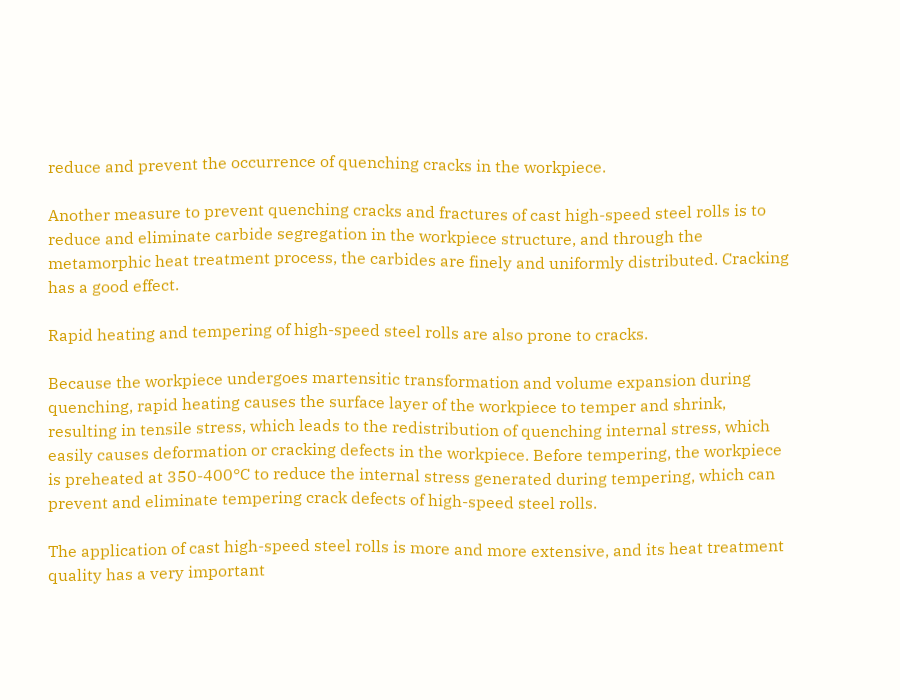reduce and prevent the occurrence of quenching cracks in the workpiece.

Another measure to prevent quenching cracks and fractures of cast high-speed steel rolls is to reduce and eliminate carbide segregation in the workpiece structure, and through the metamorphic heat treatment process, the carbides are finely and uniformly distributed. Cracking has a good effect.

Rapid heating and tempering of high-speed steel rolls are also prone to cracks.

Because the workpiece undergoes martensitic transformation and volume expansion during quenching, rapid heating causes the surface layer of the workpiece to temper and shrink, resulting in tensile stress, which leads to the redistribution of quenching internal stress, which easily causes deformation or cracking defects in the workpiece. Before tempering, the workpiece is preheated at 350-400°C to reduce the internal stress generated during tempering, which can prevent and eliminate tempering crack defects of high-speed steel rolls.

The application of cast high-speed steel rolls is more and more extensive, and its heat treatment quality has a very important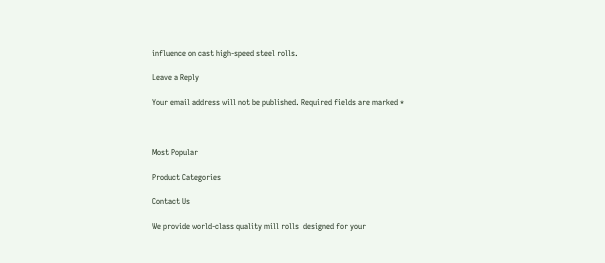influence on cast high-speed steel rolls.

Leave a Reply

Your email address will not be published. Required fields are marked *



Most Popular

Product Categories

Contact Us

We provide world-class quality mill rolls  designed for your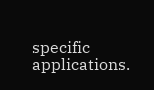specific applications.